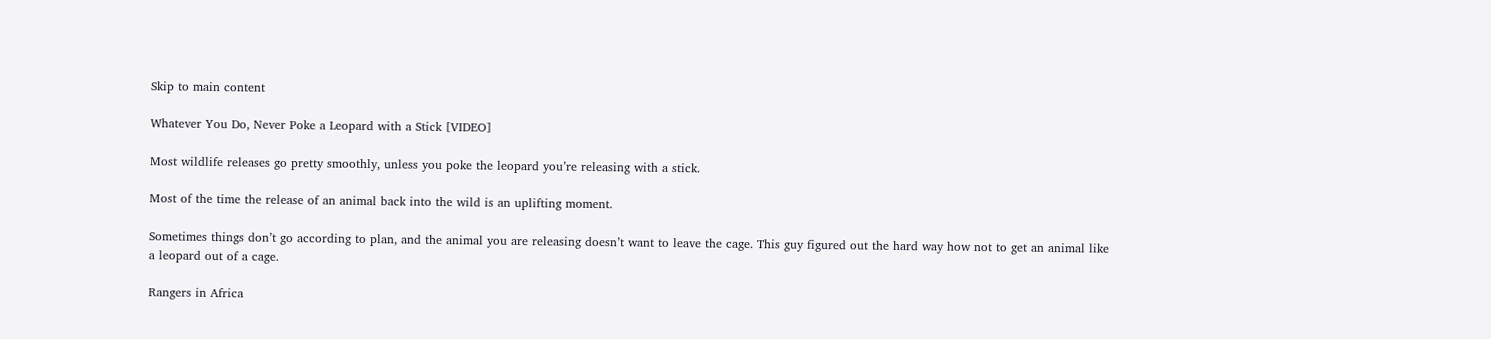Skip to main content

Whatever You Do, Never Poke a Leopard with a Stick [VIDEO]

Most wildlife releases go pretty smoothly, unless you poke the leopard you’re releasing with a stick.

Most of the time the release of an animal back into the wild is an uplifting moment.

Sometimes things don’t go according to plan, and the animal you are releasing doesn’t want to leave the cage. This guy figured out the hard way how not to get an animal like a leopard out of a cage.

Rangers in Africa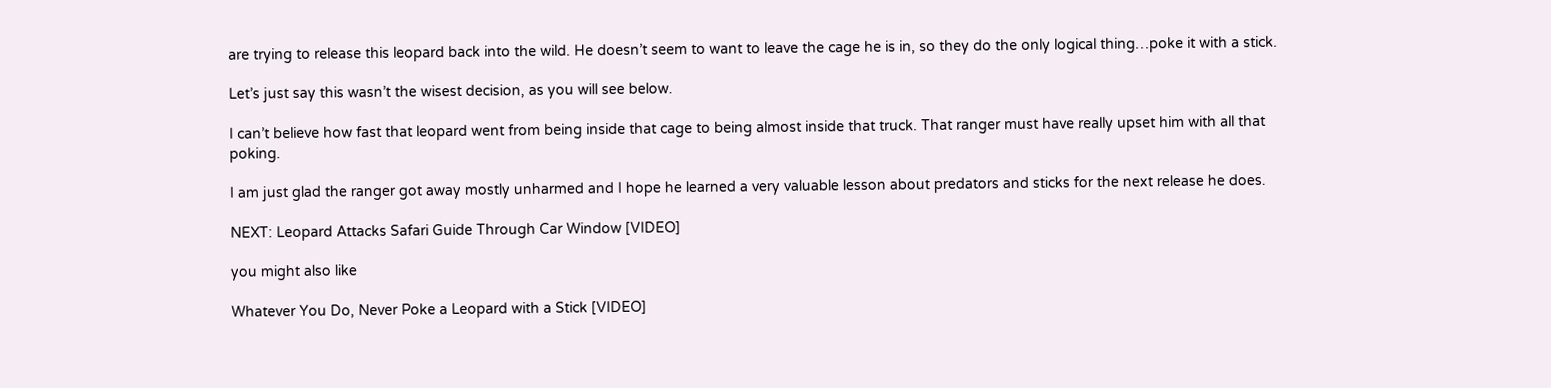are trying to release this leopard back into the wild. He doesn’t seem to want to leave the cage he is in, so they do the only logical thing…poke it with a stick.

Let’s just say this wasn’t the wisest decision, as you will see below.

I can’t believe how fast that leopard went from being inside that cage to being almost inside that truck. That ranger must have really upset him with all that poking.

I am just glad the ranger got away mostly unharmed and I hope he learned a very valuable lesson about predators and sticks for the next release he does.

NEXT: Leopard Attacks Safari Guide Through Car Window [VIDEO]

you might also like

Whatever You Do, Never Poke a Leopard with a Stick [VIDEO]